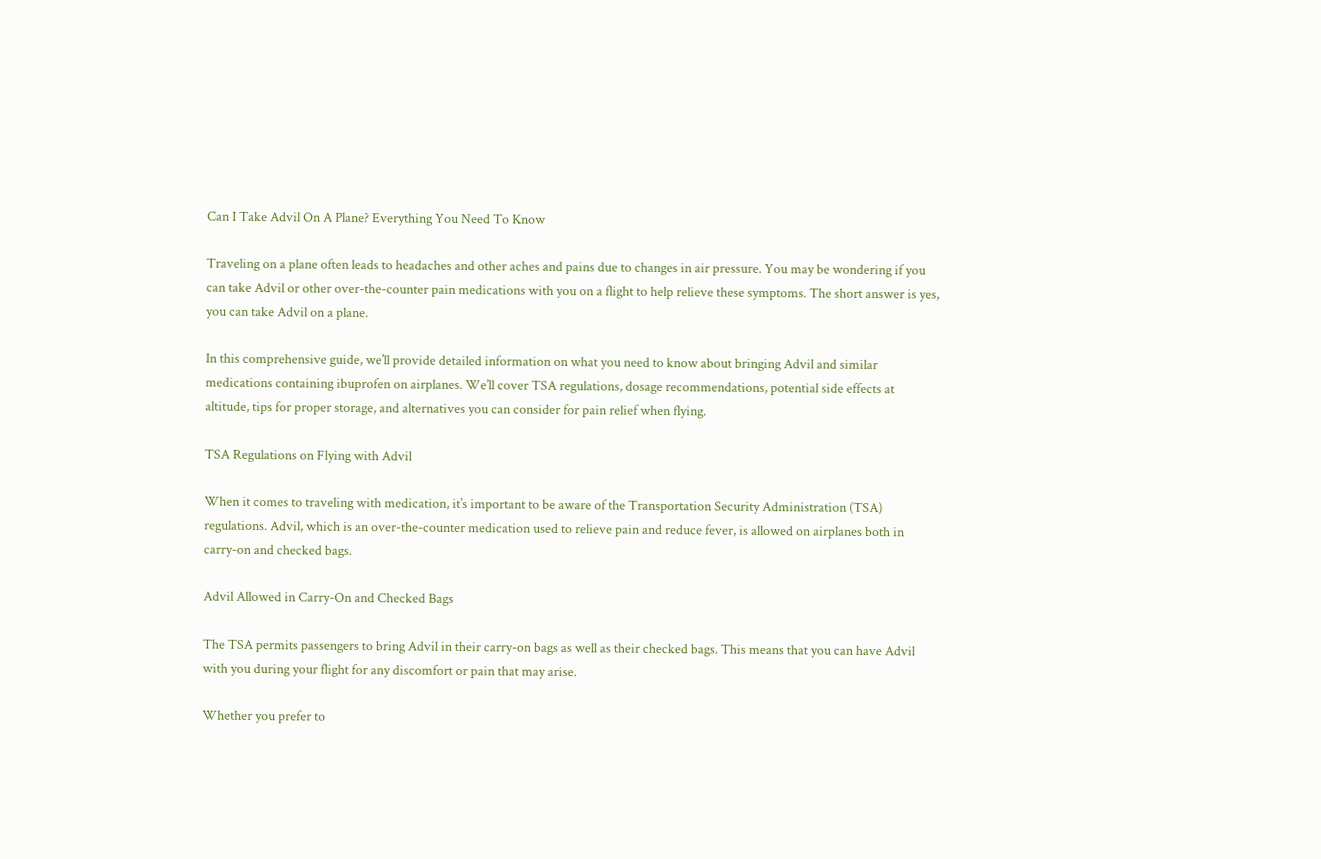Can I Take Advil On A Plane? Everything You Need To Know

Traveling on a plane often leads to headaches and other aches and pains due to changes in air pressure. You may be wondering if you can take Advil or other over-the-counter pain medications with you on a flight to help relieve these symptoms. The short answer is yes, you can take Advil on a plane.

In this comprehensive guide, we’ll provide detailed information on what you need to know about bringing Advil and similar medications containing ibuprofen on airplanes. We’ll cover TSA regulations, dosage recommendations, potential side effects at altitude, tips for proper storage, and alternatives you can consider for pain relief when flying.

TSA Regulations on Flying with Advil

When it comes to traveling with medication, it’s important to be aware of the Transportation Security Administration (TSA) regulations. Advil, which is an over-the-counter medication used to relieve pain and reduce fever, is allowed on airplanes both in carry-on and checked bags.

Advil Allowed in Carry-On and Checked Bags

The TSA permits passengers to bring Advil in their carry-on bags as well as their checked bags. This means that you can have Advil with you during your flight for any discomfort or pain that may arise.

Whether you prefer to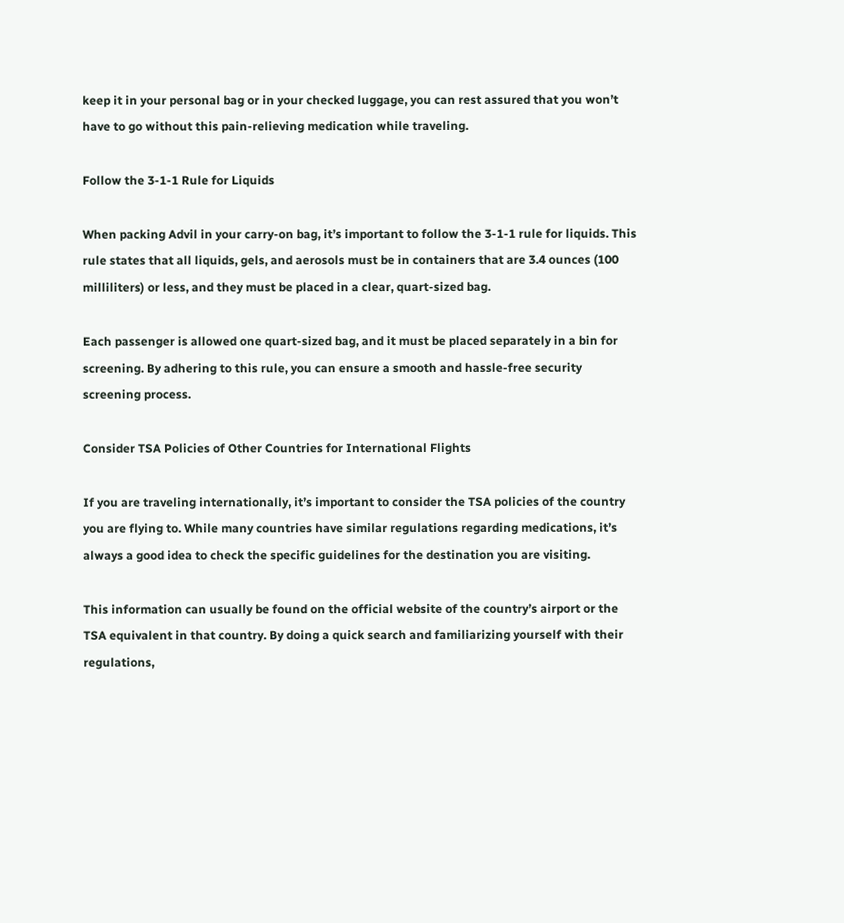keep it in your personal bag or in your checked luggage, you can rest assured that you won’t have to go without this pain-relieving medication while traveling.

Follow the 3-1-1 Rule for Liquids

When packing Advil in your carry-on bag, it’s important to follow the 3-1-1 rule for liquids. This rule states that all liquids, gels, and aerosols must be in containers that are 3.4 ounces (100 milliliters) or less, and they must be placed in a clear, quart-sized bag.

Each passenger is allowed one quart-sized bag, and it must be placed separately in a bin for screening. By adhering to this rule, you can ensure a smooth and hassle-free security screening process.

Consider TSA Policies of Other Countries for International Flights

If you are traveling internationally, it’s important to consider the TSA policies of the country you are flying to. While many countries have similar regulations regarding medications, it’s always a good idea to check the specific guidelines for the destination you are visiting.

This information can usually be found on the official website of the country’s airport or the TSA equivalent in that country. By doing a quick search and familiarizing yourself with their regulations,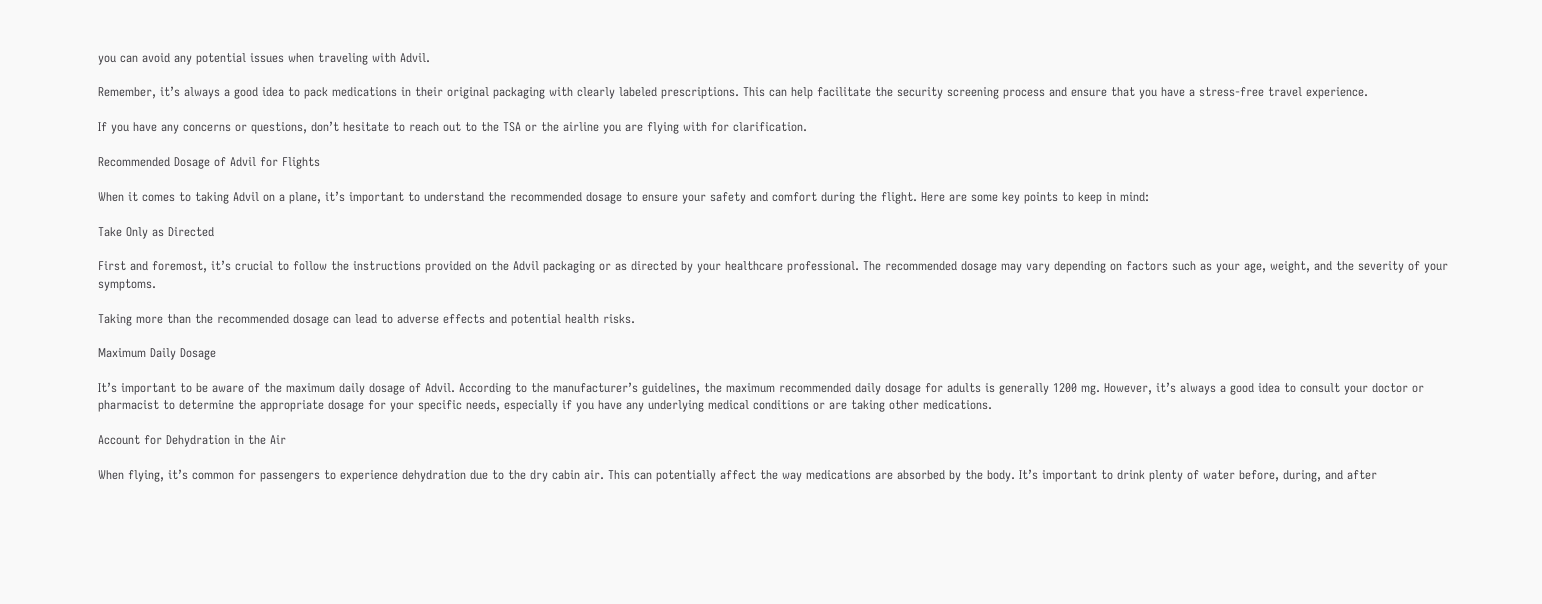you can avoid any potential issues when traveling with Advil.

Remember, it’s always a good idea to pack medications in their original packaging with clearly labeled prescriptions. This can help facilitate the security screening process and ensure that you have a stress-free travel experience.

If you have any concerns or questions, don’t hesitate to reach out to the TSA or the airline you are flying with for clarification.

Recommended Dosage of Advil for Flights

When it comes to taking Advil on a plane, it’s important to understand the recommended dosage to ensure your safety and comfort during the flight. Here are some key points to keep in mind:

Take Only as Directed

First and foremost, it’s crucial to follow the instructions provided on the Advil packaging or as directed by your healthcare professional. The recommended dosage may vary depending on factors such as your age, weight, and the severity of your symptoms.

Taking more than the recommended dosage can lead to adverse effects and potential health risks.

Maximum Daily Dosage

It’s important to be aware of the maximum daily dosage of Advil. According to the manufacturer’s guidelines, the maximum recommended daily dosage for adults is generally 1200 mg. However, it’s always a good idea to consult your doctor or pharmacist to determine the appropriate dosage for your specific needs, especially if you have any underlying medical conditions or are taking other medications.

Account for Dehydration in the Air

When flying, it’s common for passengers to experience dehydration due to the dry cabin air. This can potentially affect the way medications are absorbed by the body. It’s important to drink plenty of water before, during, and after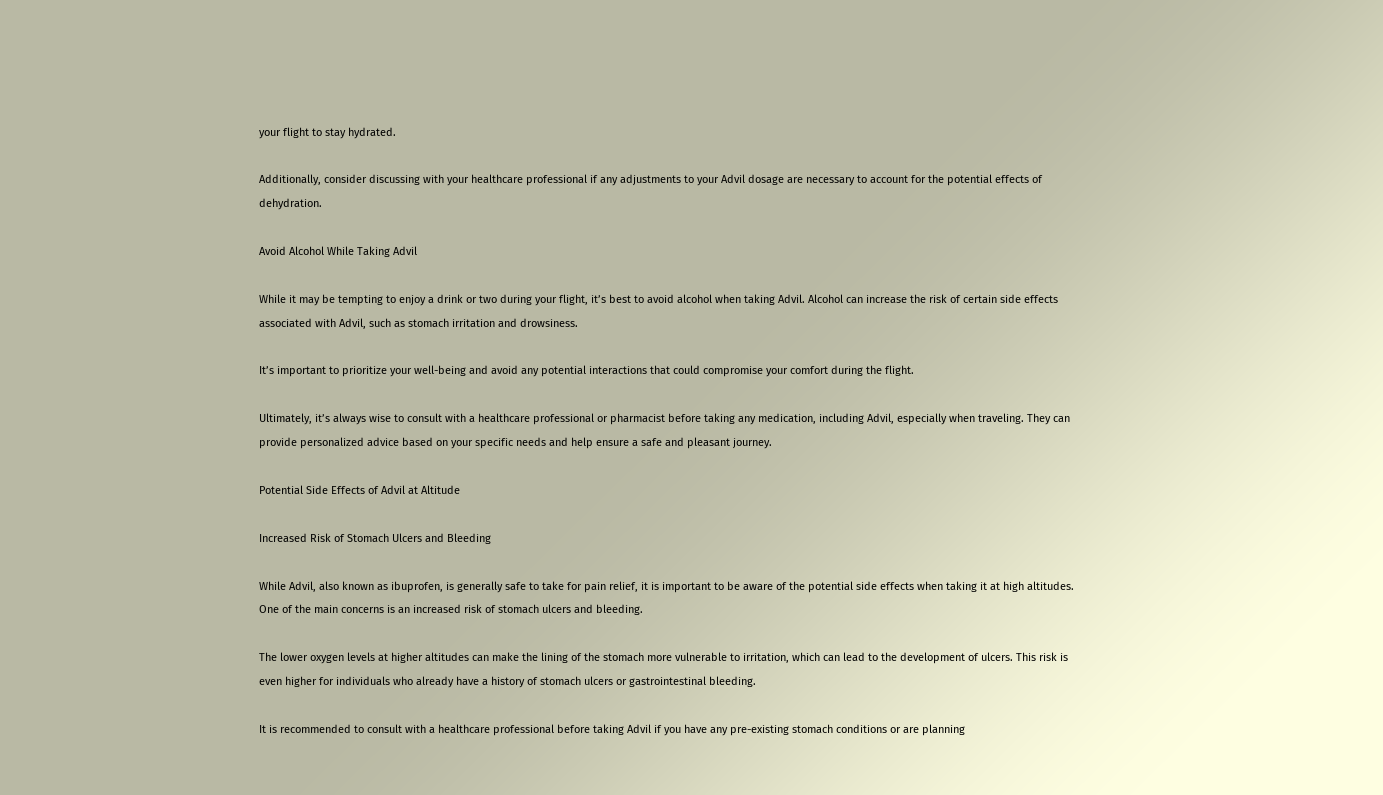your flight to stay hydrated.

Additionally, consider discussing with your healthcare professional if any adjustments to your Advil dosage are necessary to account for the potential effects of dehydration.

Avoid Alcohol While Taking Advil

While it may be tempting to enjoy a drink or two during your flight, it’s best to avoid alcohol when taking Advil. Alcohol can increase the risk of certain side effects associated with Advil, such as stomach irritation and drowsiness.

It’s important to prioritize your well-being and avoid any potential interactions that could compromise your comfort during the flight.

Ultimately, it’s always wise to consult with a healthcare professional or pharmacist before taking any medication, including Advil, especially when traveling. They can provide personalized advice based on your specific needs and help ensure a safe and pleasant journey.

Potential Side Effects of Advil at Altitude

Increased Risk of Stomach Ulcers and Bleeding

While Advil, also known as ibuprofen, is generally safe to take for pain relief, it is important to be aware of the potential side effects when taking it at high altitudes. One of the main concerns is an increased risk of stomach ulcers and bleeding.

The lower oxygen levels at higher altitudes can make the lining of the stomach more vulnerable to irritation, which can lead to the development of ulcers. This risk is even higher for individuals who already have a history of stomach ulcers or gastrointestinal bleeding.

It is recommended to consult with a healthcare professional before taking Advil if you have any pre-existing stomach conditions or are planning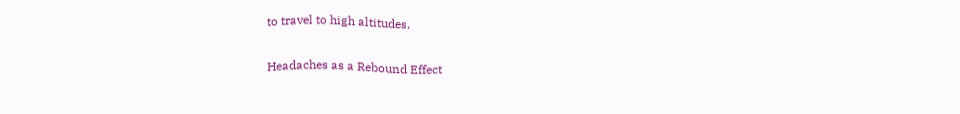to travel to high altitudes.

Headaches as a Rebound Effect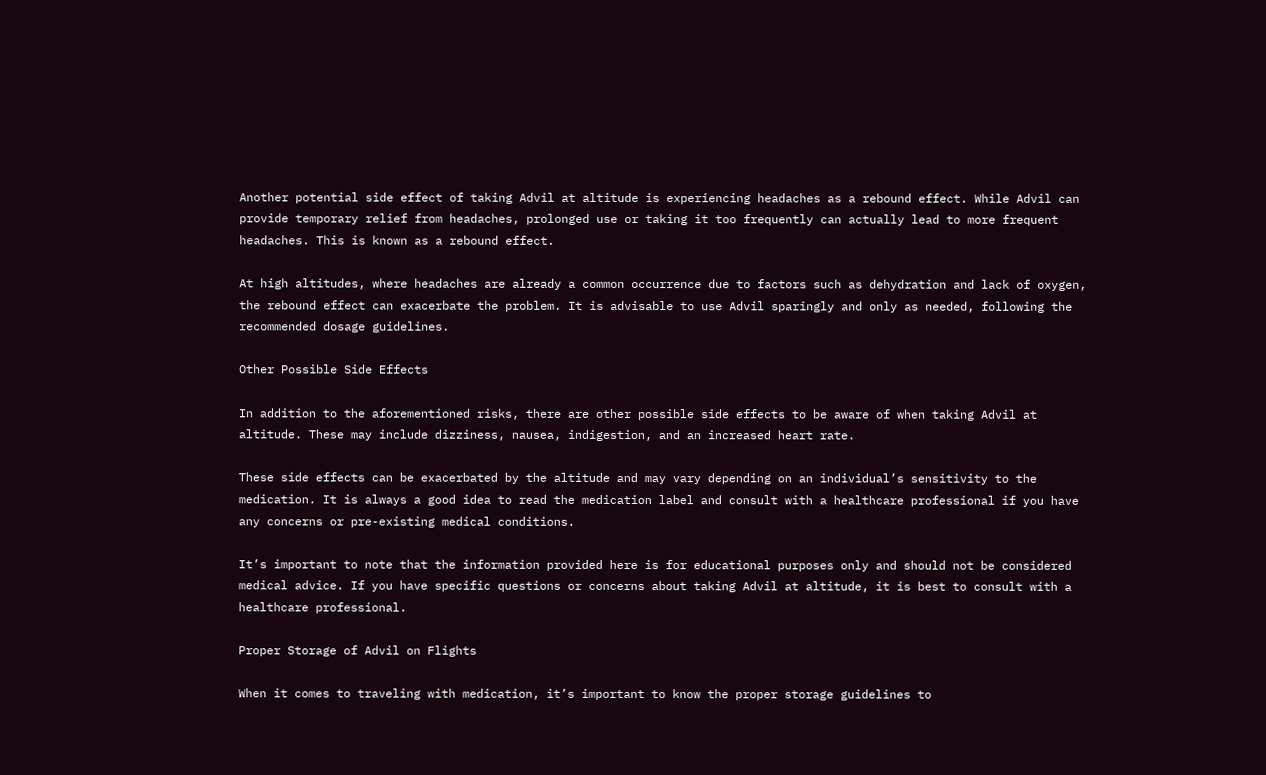Another potential side effect of taking Advil at altitude is experiencing headaches as a rebound effect. While Advil can provide temporary relief from headaches, prolonged use or taking it too frequently can actually lead to more frequent headaches. This is known as a rebound effect.

At high altitudes, where headaches are already a common occurrence due to factors such as dehydration and lack of oxygen, the rebound effect can exacerbate the problem. It is advisable to use Advil sparingly and only as needed, following the recommended dosage guidelines.

Other Possible Side Effects

In addition to the aforementioned risks, there are other possible side effects to be aware of when taking Advil at altitude. These may include dizziness, nausea, indigestion, and an increased heart rate.

These side effects can be exacerbated by the altitude and may vary depending on an individual’s sensitivity to the medication. It is always a good idea to read the medication label and consult with a healthcare professional if you have any concerns or pre-existing medical conditions.

It’s important to note that the information provided here is for educational purposes only and should not be considered medical advice. If you have specific questions or concerns about taking Advil at altitude, it is best to consult with a healthcare professional.

Proper Storage of Advil on Flights

When it comes to traveling with medication, it’s important to know the proper storage guidelines to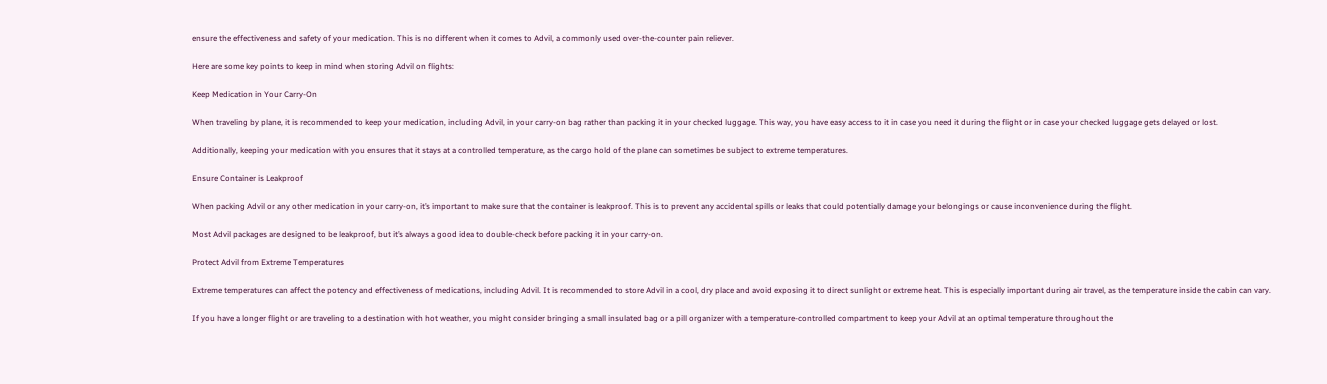ensure the effectiveness and safety of your medication. This is no different when it comes to Advil, a commonly used over-the-counter pain reliever.

Here are some key points to keep in mind when storing Advil on flights:

Keep Medication in Your Carry-On

When traveling by plane, it is recommended to keep your medication, including Advil, in your carry-on bag rather than packing it in your checked luggage. This way, you have easy access to it in case you need it during the flight or in case your checked luggage gets delayed or lost.

Additionally, keeping your medication with you ensures that it stays at a controlled temperature, as the cargo hold of the plane can sometimes be subject to extreme temperatures.

Ensure Container is Leakproof

When packing Advil or any other medication in your carry-on, it’s important to make sure that the container is leakproof. This is to prevent any accidental spills or leaks that could potentially damage your belongings or cause inconvenience during the flight.

Most Advil packages are designed to be leakproof, but it’s always a good idea to double-check before packing it in your carry-on.

Protect Advil from Extreme Temperatures

Extreme temperatures can affect the potency and effectiveness of medications, including Advil. It is recommended to store Advil in a cool, dry place and avoid exposing it to direct sunlight or extreme heat. This is especially important during air travel, as the temperature inside the cabin can vary.

If you have a longer flight or are traveling to a destination with hot weather, you might consider bringing a small insulated bag or a pill organizer with a temperature-controlled compartment to keep your Advil at an optimal temperature throughout the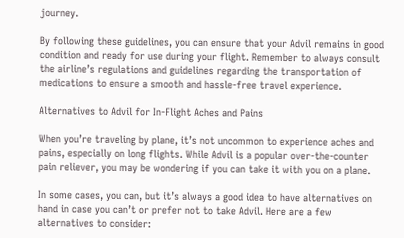journey.

By following these guidelines, you can ensure that your Advil remains in good condition and ready for use during your flight. Remember to always consult the airline’s regulations and guidelines regarding the transportation of medications to ensure a smooth and hassle-free travel experience.

Alternatives to Advil for In-Flight Aches and Pains

When you’re traveling by plane, it’s not uncommon to experience aches and pains, especially on long flights. While Advil is a popular over-the-counter pain reliever, you may be wondering if you can take it with you on a plane.

In some cases, you can, but it’s always a good idea to have alternatives on hand in case you can’t or prefer not to take Advil. Here are a few alternatives to consider: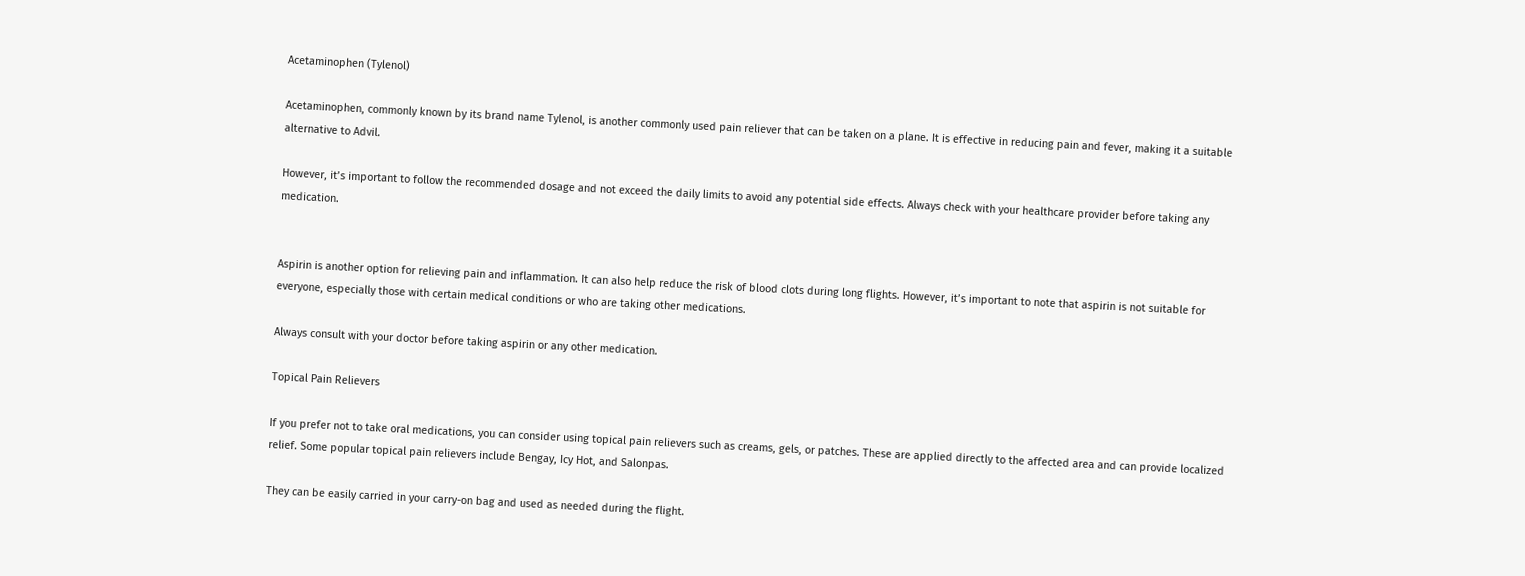Acetaminophen (Tylenol)

Acetaminophen, commonly known by its brand name Tylenol, is another commonly used pain reliever that can be taken on a plane. It is effective in reducing pain and fever, making it a suitable alternative to Advil.

However, it’s important to follow the recommended dosage and not exceed the daily limits to avoid any potential side effects. Always check with your healthcare provider before taking any medication.


Aspirin is another option for relieving pain and inflammation. It can also help reduce the risk of blood clots during long flights. However, it’s important to note that aspirin is not suitable for everyone, especially those with certain medical conditions or who are taking other medications.

Always consult with your doctor before taking aspirin or any other medication.

Topical Pain Relievers

If you prefer not to take oral medications, you can consider using topical pain relievers such as creams, gels, or patches. These are applied directly to the affected area and can provide localized relief. Some popular topical pain relievers include Bengay, Icy Hot, and Salonpas.

They can be easily carried in your carry-on bag and used as needed during the flight.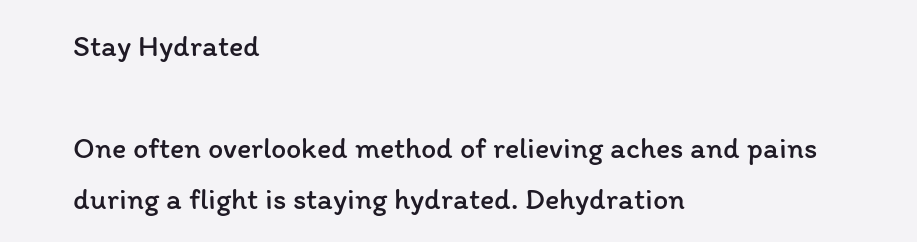Stay Hydrated

One often overlooked method of relieving aches and pains during a flight is staying hydrated. Dehydration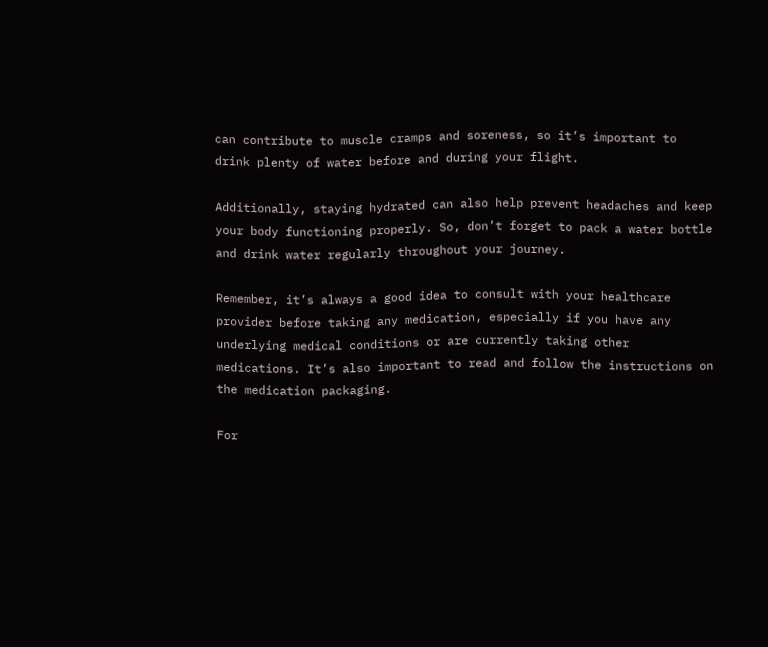can contribute to muscle cramps and soreness, so it’s important to drink plenty of water before and during your flight.

Additionally, staying hydrated can also help prevent headaches and keep your body functioning properly. So, don’t forget to pack a water bottle and drink water regularly throughout your journey.

Remember, it’s always a good idea to consult with your healthcare provider before taking any medication, especially if you have any underlying medical conditions or are currently taking other medications. It’s also important to read and follow the instructions on the medication packaging.

For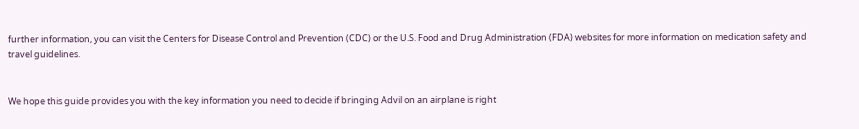further information, you can visit the Centers for Disease Control and Prevention (CDC) or the U.S. Food and Drug Administration (FDA) websites for more information on medication safety and travel guidelines.


We hope this guide provides you with the key information you need to decide if bringing Advil on an airplane is right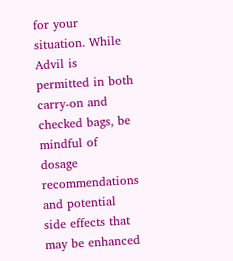for your situation. While Advil is permitted in both carry-on and checked bags, be mindful of dosage recommendations and potential side effects that may be enhanced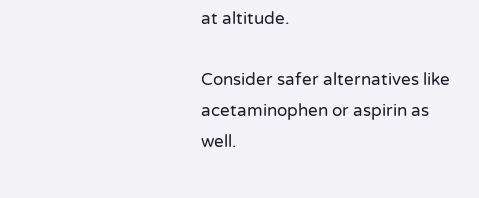at altitude.

Consider safer alternatives like acetaminophen or aspirin as well.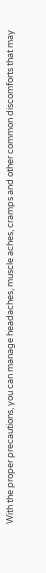With the proper precautions, you can manage headaches, muscle aches, cramps and other common discomforts that may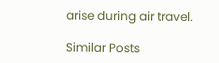arise during air travel.

Similar Posts